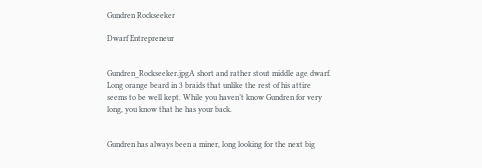Gundren Rockseeker

Dwarf Entrepreneur


Gundren_Rockseeker.jpgA short and rather stout middle age dwarf. Long orange beard in 3 braids that unlike the rest of his attire seems to be well kept. While you haven’t know Gundren for very long, you know that he has your back.


Gundren has always been a miner, long looking for the next big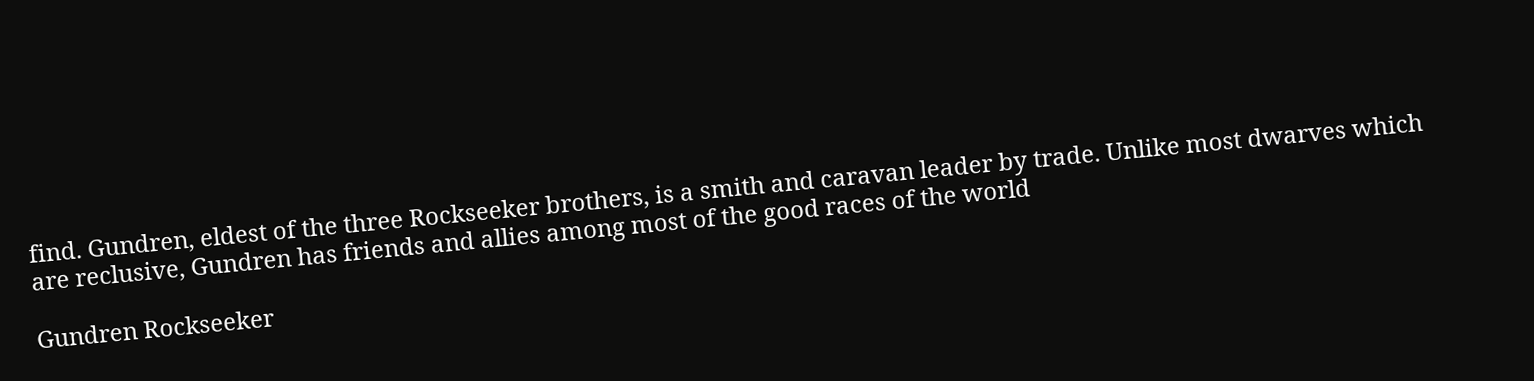find. Gundren, eldest of the three Rockseeker brothers, is a smith and caravan leader by trade. Unlike most dwarves which are reclusive, Gundren has friends and allies among most of the good races of the world

Gundren Rockseeker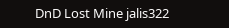DnD Lost Mine jalis322